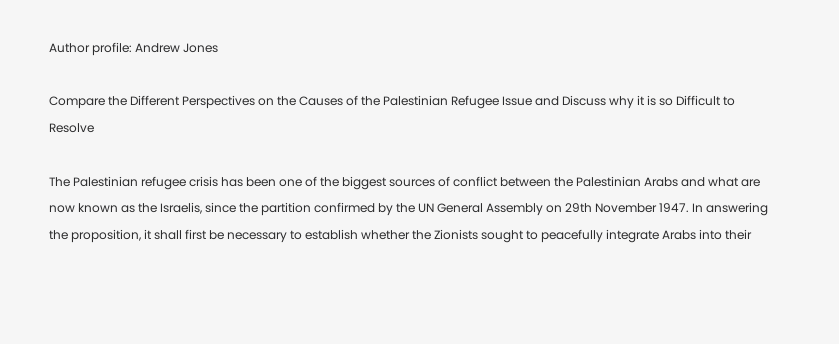Author profile: Andrew Jones

Compare the Different Perspectives on the Causes of the Palestinian Refugee Issue and Discuss why it is so Difficult to Resolve

The Palestinian refugee crisis has been one of the biggest sources of conflict between the Palestinian Arabs and what are now known as the Israelis, since the partition confirmed by the UN General Assembly on 29th November 1947. In answering the proposition, it shall first be necessary to establish whether the Zionists sought to peacefully integrate Arabs into their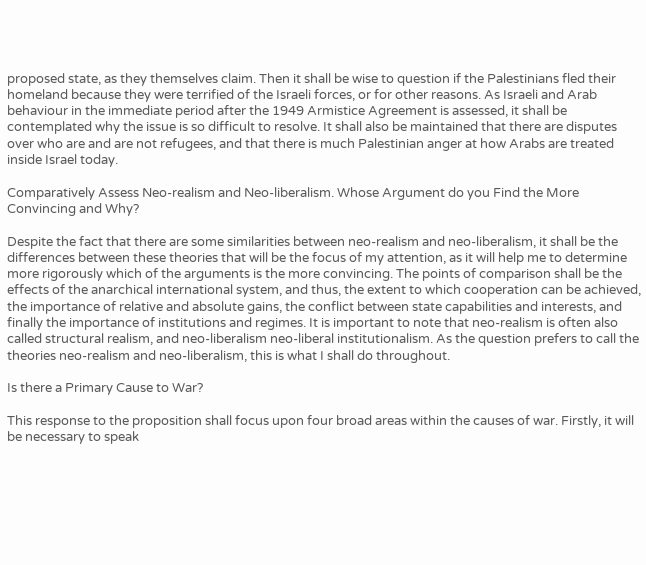proposed state, as they themselves claim. Then it shall be wise to question if the Palestinians fled their homeland because they were terrified of the Israeli forces, or for other reasons. As Israeli and Arab behaviour in the immediate period after the 1949 Armistice Agreement is assessed, it shall be contemplated why the issue is so difficult to resolve. It shall also be maintained that there are disputes over who are and are not refugees, and that there is much Palestinian anger at how Arabs are treated inside Israel today.

Comparatively Assess Neo-realism and Neo-liberalism. Whose Argument do you Find the More Convincing and Why?

Despite the fact that there are some similarities between neo-realism and neo-liberalism, it shall be the differences between these theories that will be the focus of my attention, as it will help me to determine more rigorously which of the arguments is the more convincing. The points of comparison shall be the effects of the anarchical international system, and thus, the extent to which cooperation can be achieved, the importance of relative and absolute gains, the conflict between state capabilities and interests, and finally the importance of institutions and regimes. It is important to note that neo-realism is often also called structural realism, and neo-liberalism neo-liberal institutionalism. As the question prefers to call the theories neo-realism and neo-liberalism, this is what I shall do throughout.

Is there a Primary Cause to War?

This response to the proposition shall focus upon four broad areas within the causes of war. Firstly, it will be necessary to speak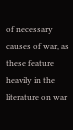of necessary causes of war, as these feature heavily in the literature on war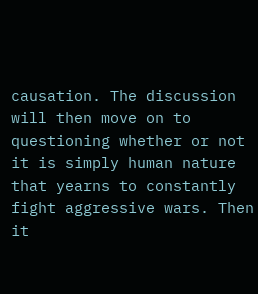causation. The discussion will then move on to questioning whether or not it is simply human nature that yearns to constantly fight aggressive wars. Then it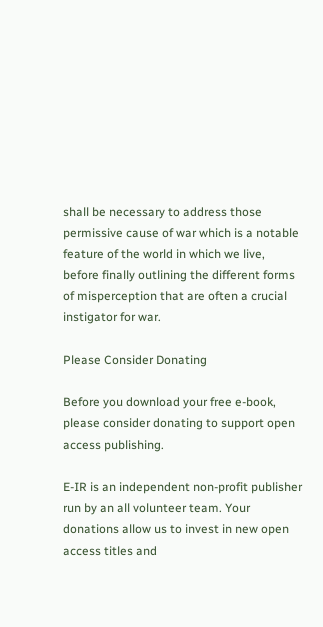shall be necessary to address those permissive cause of war which is a notable feature of the world in which we live, before finally outlining the different forms of misperception that are often a crucial instigator for war.

Please Consider Donating

Before you download your free e-book, please consider donating to support open access publishing.

E-IR is an independent non-profit publisher run by an all volunteer team. Your donations allow us to invest in new open access titles and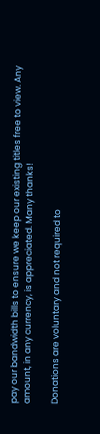pay our bandwidth bills to ensure we keep our existing titles free to view. Any amount, in any currency, is appreciated. Many thanks!

Donations are voluntary and not required to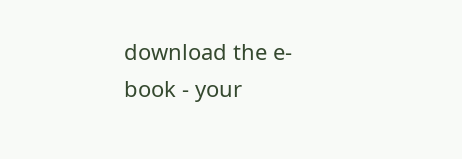download the e-book - your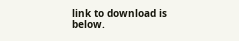link to download is below.